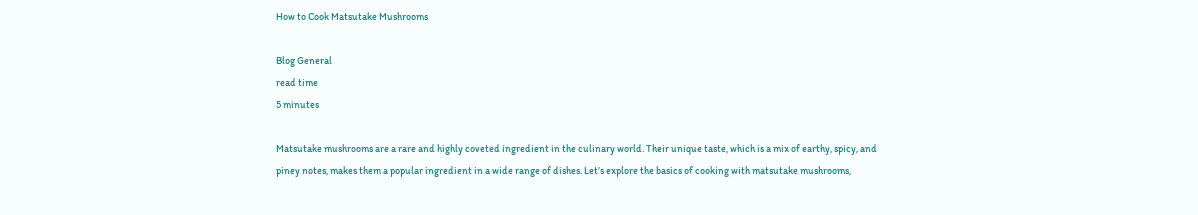How to Cook Matsutake Mushrooms

Blog General
read time
5 minutes

Matsutake mushrooms are a rare and highly coveted ingredient in the culinary world. Their unique taste, which is a mix of earthy, spicy, and piney notes, makes them a popular ingredient in a wide range of dishes. Let’s explore the basics of cooking with matsutake mushrooms,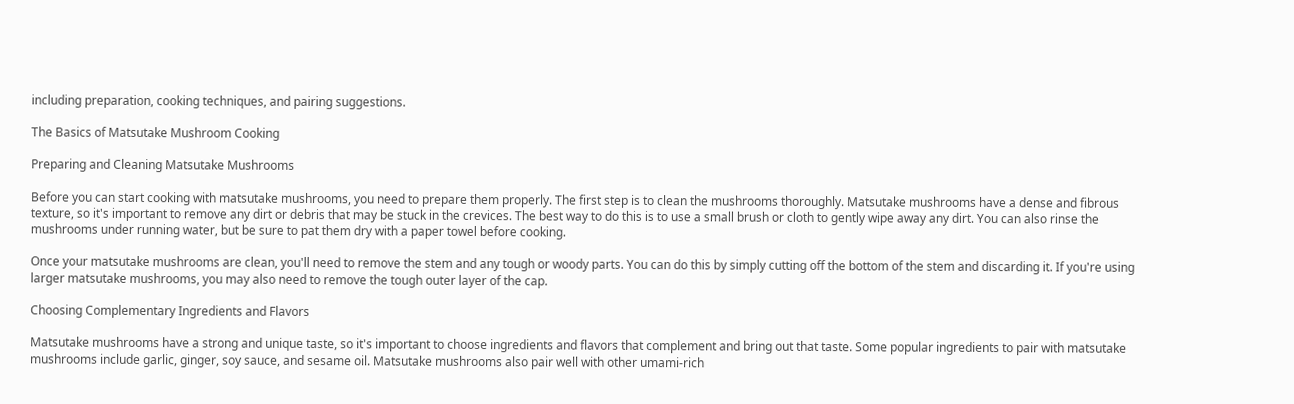including preparation, cooking techniques, and pairing suggestions.

The Basics of Matsutake Mushroom Cooking

Preparing and Cleaning Matsutake Mushrooms

Before you can start cooking with matsutake mushrooms, you need to prepare them properly. The first step is to clean the mushrooms thoroughly. Matsutake mushrooms have a dense and fibrous texture, so it's important to remove any dirt or debris that may be stuck in the crevices. The best way to do this is to use a small brush or cloth to gently wipe away any dirt. You can also rinse the mushrooms under running water, but be sure to pat them dry with a paper towel before cooking.

Once your matsutake mushrooms are clean, you'll need to remove the stem and any tough or woody parts. You can do this by simply cutting off the bottom of the stem and discarding it. If you're using larger matsutake mushrooms, you may also need to remove the tough outer layer of the cap.

Choosing Complementary Ingredients and Flavors

Matsutake mushrooms have a strong and unique taste, so it's important to choose ingredients and flavors that complement and bring out that taste. Some popular ingredients to pair with matsutake mushrooms include garlic, ginger, soy sauce, and sesame oil. Matsutake mushrooms also pair well with other umami-rich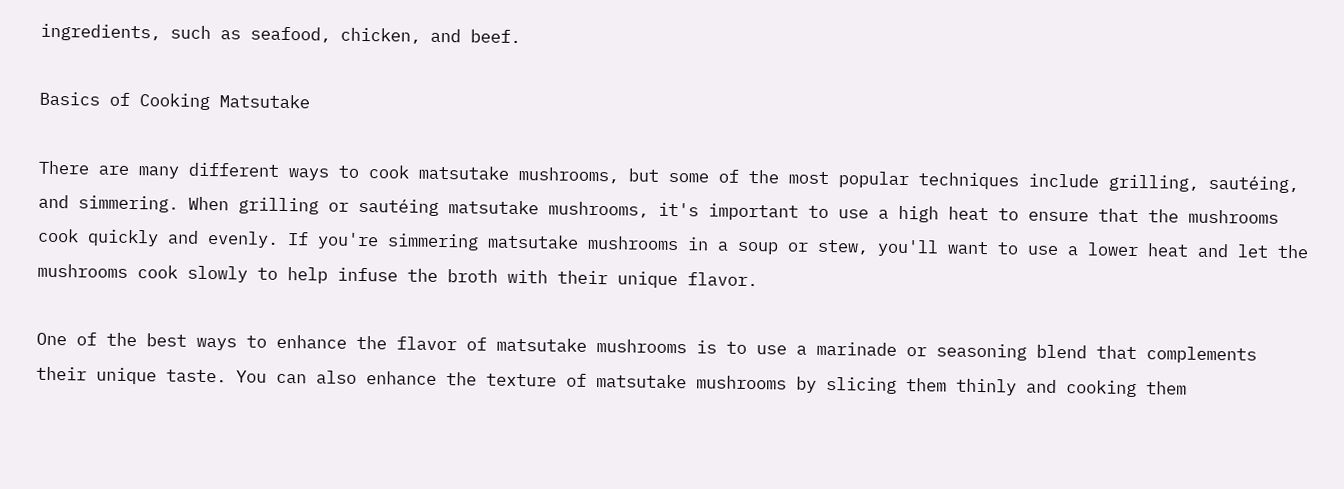ingredients, such as seafood, chicken, and beef.

Basics of Cooking Matsutake

There are many different ways to cook matsutake mushrooms, but some of the most popular techniques include grilling, sautéing, and simmering. When grilling or sautéing matsutake mushrooms, it's important to use a high heat to ensure that the mushrooms cook quickly and evenly. If you're simmering matsutake mushrooms in a soup or stew, you'll want to use a lower heat and let the mushrooms cook slowly to help infuse the broth with their unique flavor.

One of the best ways to enhance the flavor of matsutake mushrooms is to use a marinade or seasoning blend that complements their unique taste. You can also enhance the texture of matsutake mushrooms by slicing them thinly and cooking them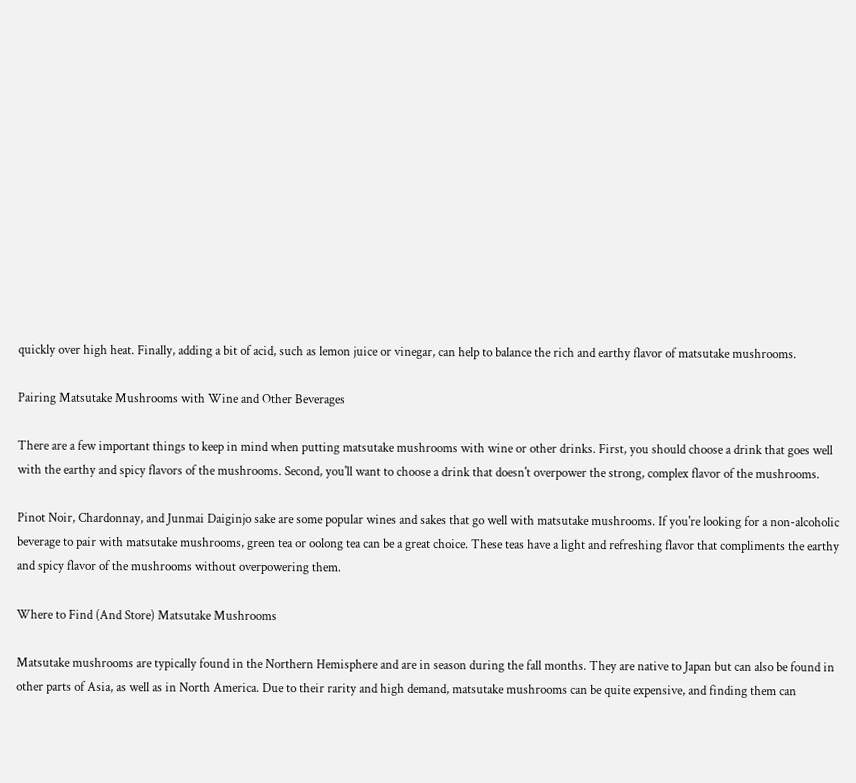quickly over high heat. Finally, adding a bit of acid, such as lemon juice or vinegar, can help to balance the rich and earthy flavor of matsutake mushrooms.

Pairing Matsutake Mushrooms with Wine and Other Beverages

There are a few important things to keep in mind when putting matsutake mushrooms with wine or other drinks. First, you should choose a drink that goes well with the earthy and spicy flavors of the mushrooms. Second, you'll want to choose a drink that doesn't overpower the strong, complex flavor of the mushrooms.

Pinot Noir, Chardonnay, and Junmai Daiginjo sake are some popular wines and sakes that go well with matsutake mushrooms. If you're looking for a non-alcoholic beverage to pair with matsutake mushrooms, green tea or oolong tea can be a great choice. These teas have a light and refreshing flavor that compliments the earthy and spicy flavor of the mushrooms without overpowering them.

Where to Find (And Store) Matsutake Mushrooms

Matsutake mushrooms are typically found in the Northern Hemisphere and are in season during the fall months. They are native to Japan but can also be found in other parts of Asia, as well as in North America. Due to their rarity and high demand, matsutake mushrooms can be quite expensive, and finding them can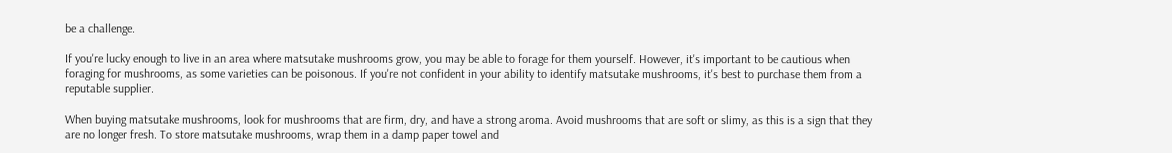be a challenge.

If you're lucky enough to live in an area where matsutake mushrooms grow, you may be able to forage for them yourself. However, it's important to be cautious when foraging for mushrooms, as some varieties can be poisonous. If you're not confident in your ability to identify matsutake mushrooms, it's best to purchase them from a reputable supplier.

When buying matsutake mushrooms, look for mushrooms that are firm, dry, and have a strong aroma. Avoid mushrooms that are soft or slimy, as this is a sign that they are no longer fresh. To store matsutake mushrooms, wrap them in a damp paper towel and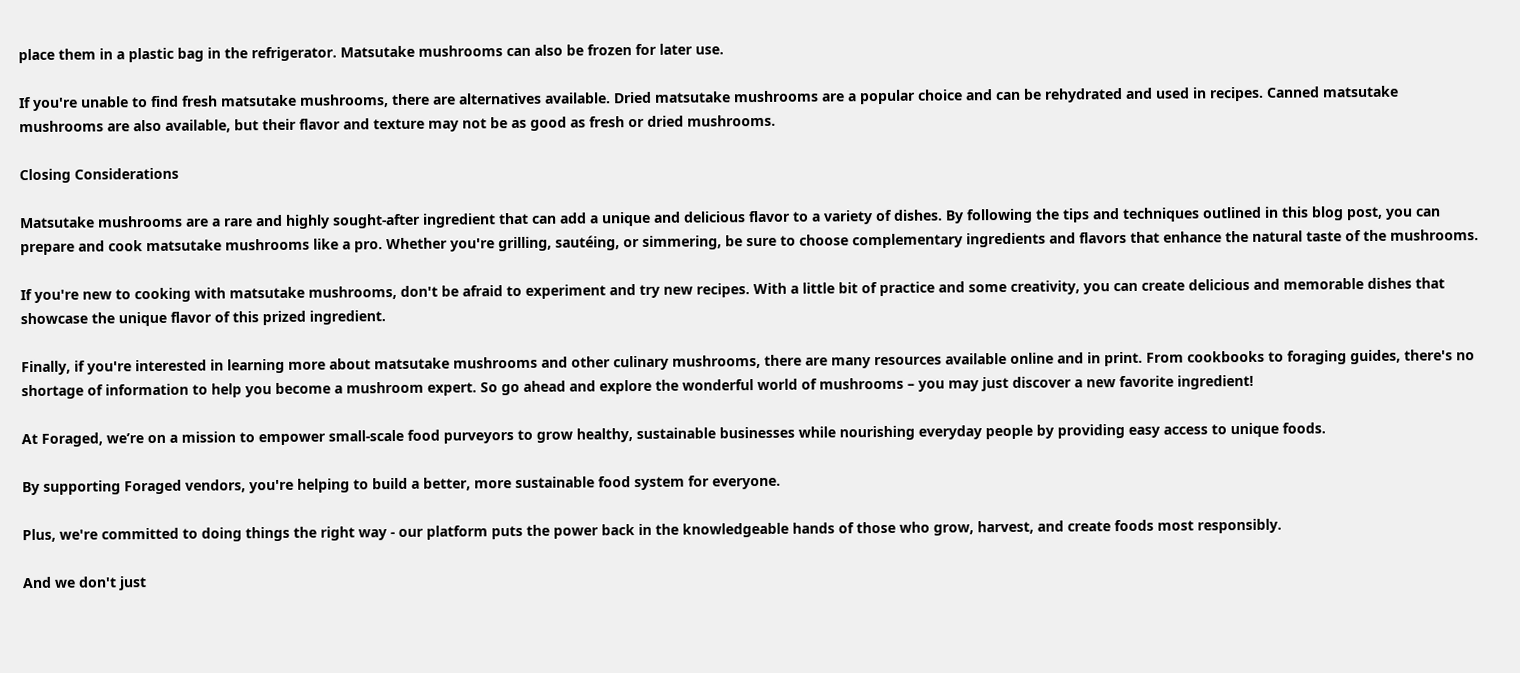place them in a plastic bag in the refrigerator. Matsutake mushrooms can also be frozen for later use.

If you're unable to find fresh matsutake mushrooms, there are alternatives available. Dried matsutake mushrooms are a popular choice and can be rehydrated and used in recipes. Canned matsutake mushrooms are also available, but their flavor and texture may not be as good as fresh or dried mushrooms.

Closing Considerations

Matsutake mushrooms are a rare and highly sought-after ingredient that can add a unique and delicious flavor to a variety of dishes. By following the tips and techniques outlined in this blog post, you can prepare and cook matsutake mushrooms like a pro. Whether you're grilling, sautéing, or simmering, be sure to choose complementary ingredients and flavors that enhance the natural taste of the mushrooms.

If you're new to cooking with matsutake mushrooms, don't be afraid to experiment and try new recipes. With a little bit of practice and some creativity, you can create delicious and memorable dishes that showcase the unique flavor of this prized ingredient.

Finally, if you're interested in learning more about matsutake mushrooms and other culinary mushrooms, there are many resources available online and in print. From cookbooks to foraging guides, there's no shortage of information to help you become a mushroom expert. So go ahead and explore the wonderful world of mushrooms – you may just discover a new favorite ingredient!

At Foraged, we’re on a mission to empower small-scale food purveyors to grow healthy, sustainable businesses while nourishing everyday people by providing easy access to unique foods.

By supporting Foraged vendors, you're helping to build a better, more sustainable food system for everyone.

Plus, we're committed to doing things the right way - our platform puts the power back in the knowledgeable hands of those who grow, harvest, and create foods most responsibly.

And we don't just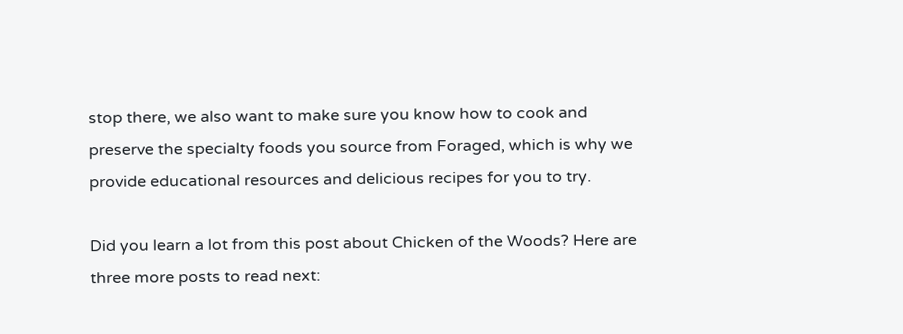stop there, we also want to make sure you know how to cook and preserve the specialty foods you source from Foraged, which is why we provide educational resources and delicious recipes for you to try.

Did you learn a lot from this post about Chicken of the Woods? Here are three more posts to read next: